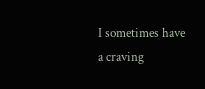I sometimes have a craving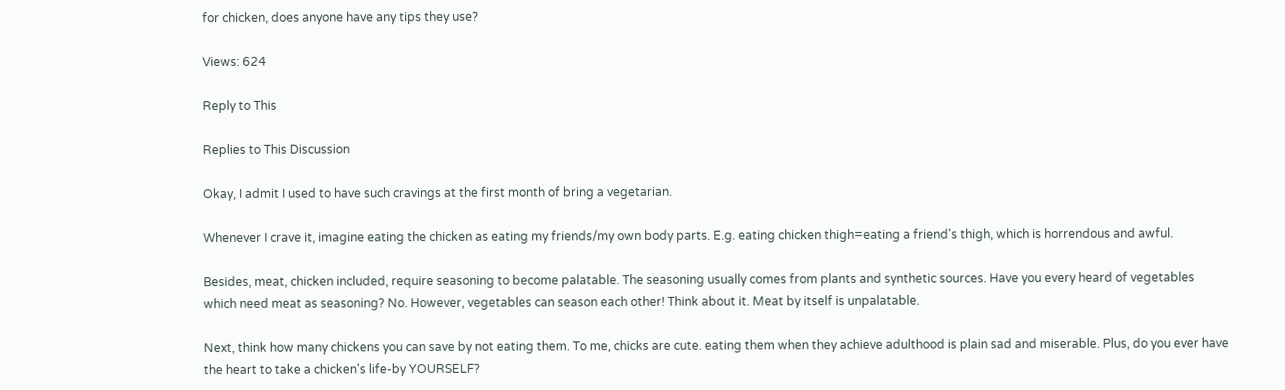for chicken, does anyone have any tips they use?

Views: 624

Reply to This

Replies to This Discussion

Okay, I admit I used to have such cravings at the first month of bring a vegetarian.

Whenever I crave it, imagine eating the chicken as eating my friends/my own body parts. E.g. eating chicken thigh=eating a friend's thigh, which is horrendous and awful.

Besides, meat, chicken included, require seasoning to become palatable. The seasoning usually comes from plants and synthetic sources. Have you every heard of vegetables which need meat as seasoning? No. However, vegetables can season each other! Think about it. Meat by itself is unpalatable.

Next, think how many chickens you can save by not eating them. To me, chicks are cute. eating them when they achieve adulthood is plain sad and miserable. Plus, do you ever have the heart to take a chicken's life-by YOURSELF?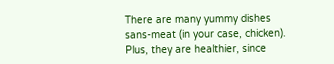There are many yummy dishes sans-meat (in your case, chicken). Plus, they are healthier, since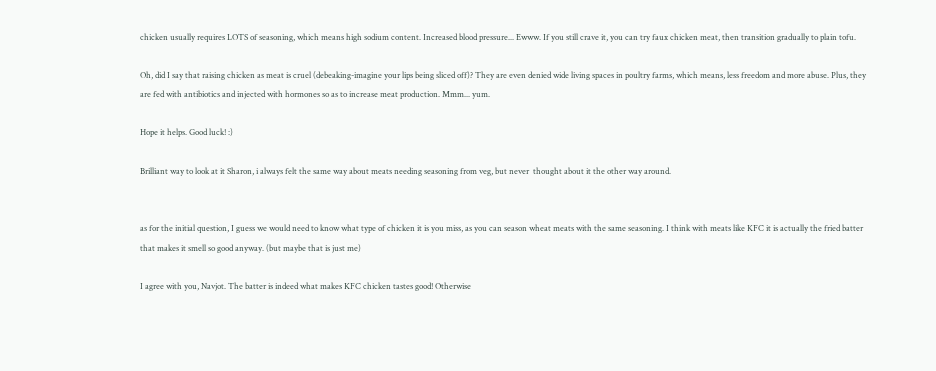chicken usually requires LOTS of seasoning, which means high sodium content. Increased blood pressure... Ewww. If you still crave it, you can try faux chicken meat, then transition gradually to plain tofu.

Oh, did I say that raising chicken as meat is cruel (debeaking-imagine your lips being sliced off)? They are even denied wide living spaces in poultry farms, which means, less freedom and more abuse. Plus, they are fed with antibiotics and injected with hormones so as to increase meat production. Mmm... yum.

Hope it helps. Good luck! :)

Brilliant way to look at it Sharon, i always felt the same way about meats needing seasoning from veg, but never  thought about it the other way around.


as for the initial question, I guess we would need to know what type of chicken it is you miss, as you can season wheat meats with the same seasoning. I think with meats like KFC it is actually the fried batter that makes it smell so good anyway. (but maybe that is just me)

I agree with you, Navjot. The batter is indeed what makes KFC chicken tastes good! Otherwise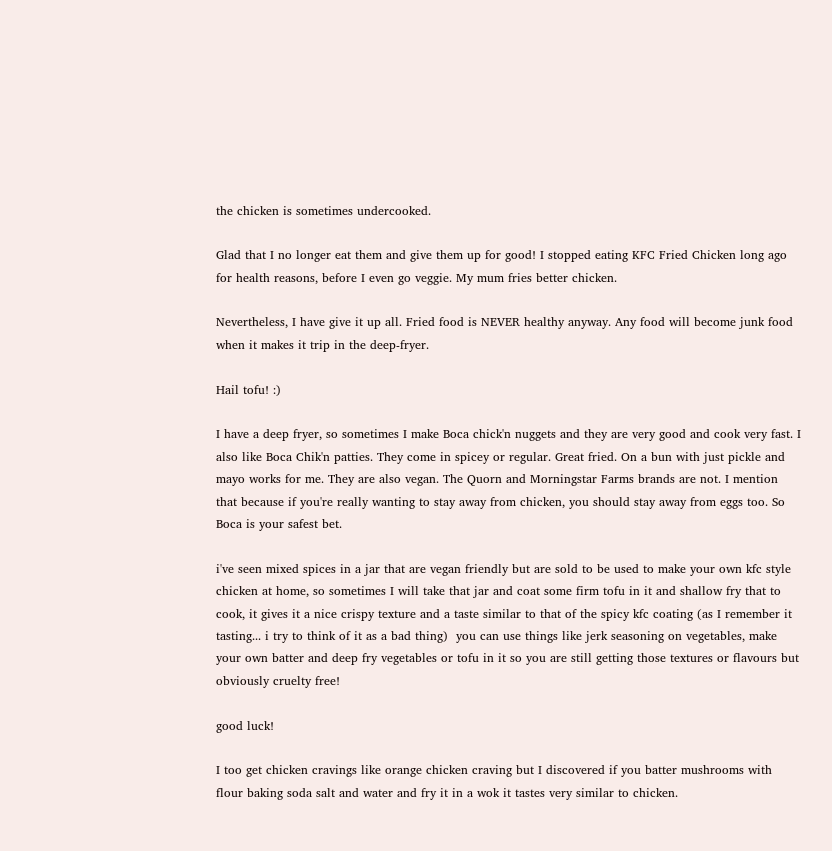the chicken is sometimes undercooked.

Glad that I no longer eat them and give them up for good! I stopped eating KFC Fried Chicken long ago for health reasons, before I even go veggie. My mum fries better chicken.

Nevertheless, I have give it up all. Fried food is NEVER healthy anyway. Any food will become junk food when it makes it trip in the deep-fryer.

Hail tofu! :)

I have a deep fryer, so sometimes I make Boca chick'n nuggets and they are very good and cook very fast. I also like Boca Chik'n patties. They come in spicey or regular. Great fried. On a bun with just pickle and mayo works for me. They are also vegan. The Quorn and Morningstar Farms brands are not. I mention that because if you're really wanting to stay away from chicken, you should stay away from eggs too. So Boca is your safest bet.

i've seen mixed spices in a jar that are vegan friendly but are sold to be used to make your own kfc style chicken at home, so sometimes I will take that jar and coat some firm tofu in it and shallow fry that to cook, it gives it a nice crispy texture and a taste similar to that of the spicy kfc coating (as I remember it tasting... i try to think of it as a bad thing)  you can use things like jerk seasoning on vegetables, make your own batter and deep fry vegetables or tofu in it so you are still getting those textures or flavours but obviously cruelty free!

good luck!

I too get chicken cravings like orange chicken craving but I discovered if you batter mushrooms with flour baking soda salt and water and fry it in a wok it tastes very similar to chicken.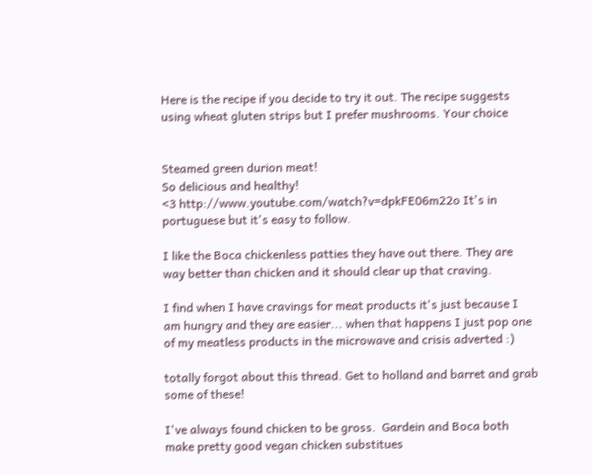Here is the recipe if you decide to try it out. The recipe suggests using wheat gluten strips but I prefer mushrooms. Your choice


Steamed green durion meat!
So delicious and healthy!
<3 http://www.youtube.com/watch?v=dpkFE06m22o It's in portuguese but it's easy to follow.

I like the Boca chickenless patties they have out there. They are way better than chicken and it should clear up that craving.

I find when I have cravings for meat products it's just because I am hungry and they are easier... when that happens I just pop one of my meatless products in the microwave and crisis adverted :)

totally forgot about this thread. Get to holland and barret and grab some of these!

I've always found chicken to be gross.  Gardein and Boca both make pretty good vegan chicken substitues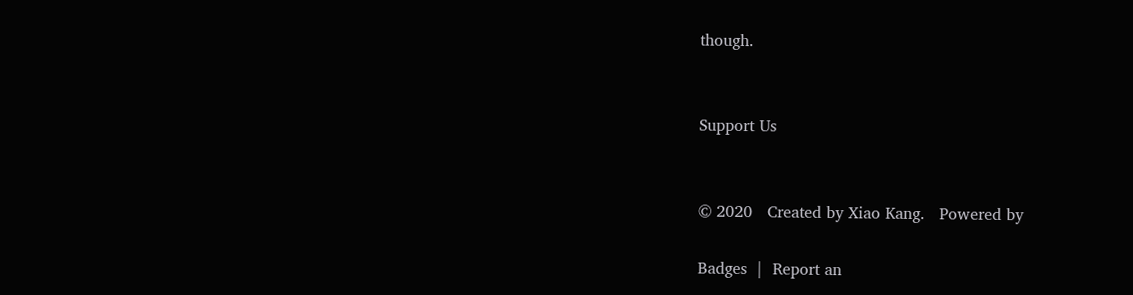though.


Support Us


© 2020   Created by Xiao Kang.   Powered by

Badges  |  Report an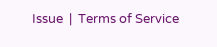Issue  |  Terms of Service